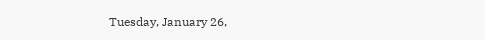Tuesday, January 26,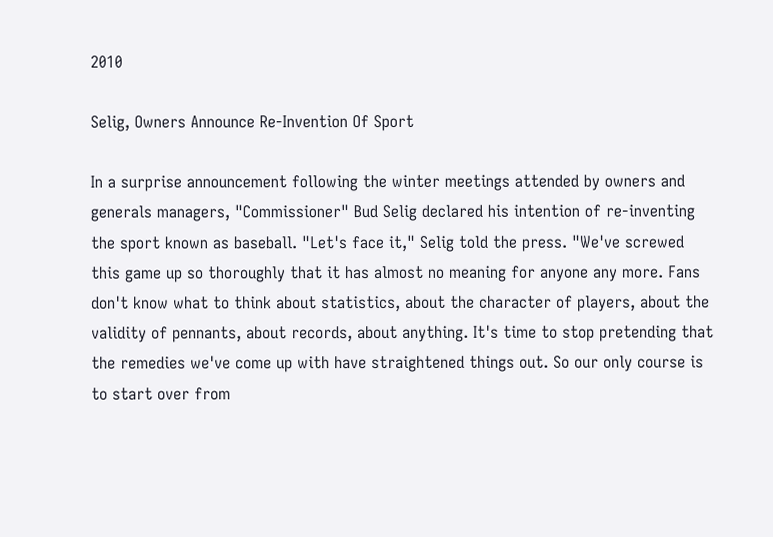2010

Selig, Owners Announce Re-Invention Of Sport

In a surprise announcement following the winter meetings attended by owners and generals managers, "Commissioner" Bud Selig declared his intention of re-inventing the sport known as baseball. "Let's face it," Selig told the press. "We've screwed this game up so thoroughly that it has almost no meaning for anyone any more. Fans don't know what to think about statistics, about the character of players, about the validity of pennants, about records, about anything. It's time to stop pretending that the remedies we've come up with have straightened things out. So our only course is to start over from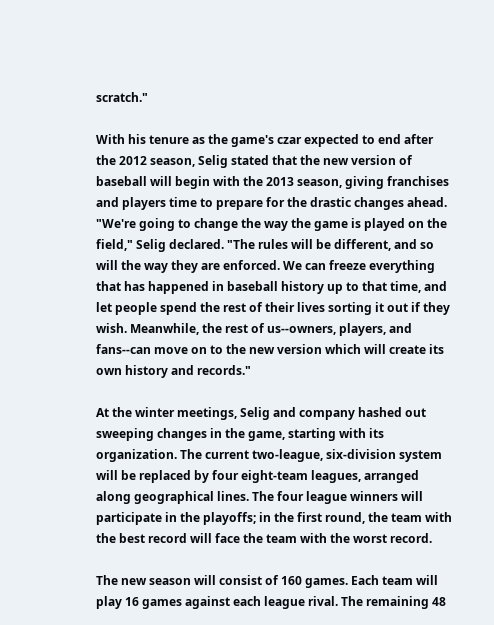scratch."

With his tenure as the game's czar expected to end after the 2012 season, Selig stated that the new version of baseball will begin with the 2013 season, giving franchises and players time to prepare for the drastic changes ahead. "We're going to change the way the game is played on the field," Selig declared. "The rules will be different, and so will the way they are enforced. We can freeze everything that has happened in baseball history up to that time, and let people spend the rest of their lives sorting it out if they wish. Meanwhile, the rest of us--owners, players, and fans--can move on to the new version which will create its own history and records."

At the winter meetings, Selig and company hashed out sweeping changes in the game, starting with its organization. The current two-league, six-division system will be replaced by four eight-team leagues, arranged along geographical lines. The four league winners will participate in the playoffs; in the first round, the team with the best record will face the team with the worst record.

The new season will consist of 160 games. Each team will play 16 games against each league rival. The remaining 48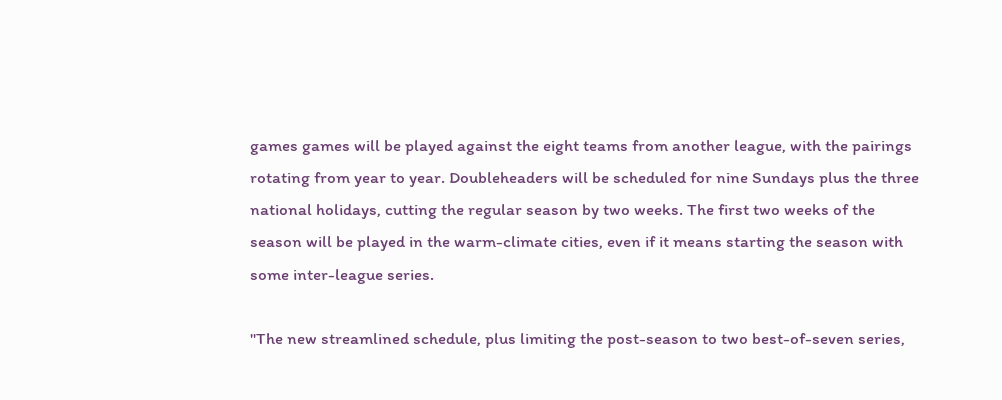games games will be played against the eight teams from another league, with the pairings rotating from year to year. Doubleheaders will be scheduled for nine Sundays plus the three national holidays, cutting the regular season by two weeks. The first two weeks of the season will be played in the warm-climate cities, even if it means starting the season with some inter-league series.

"The new streamlined schedule, plus limiting the post-season to two best-of-seven series,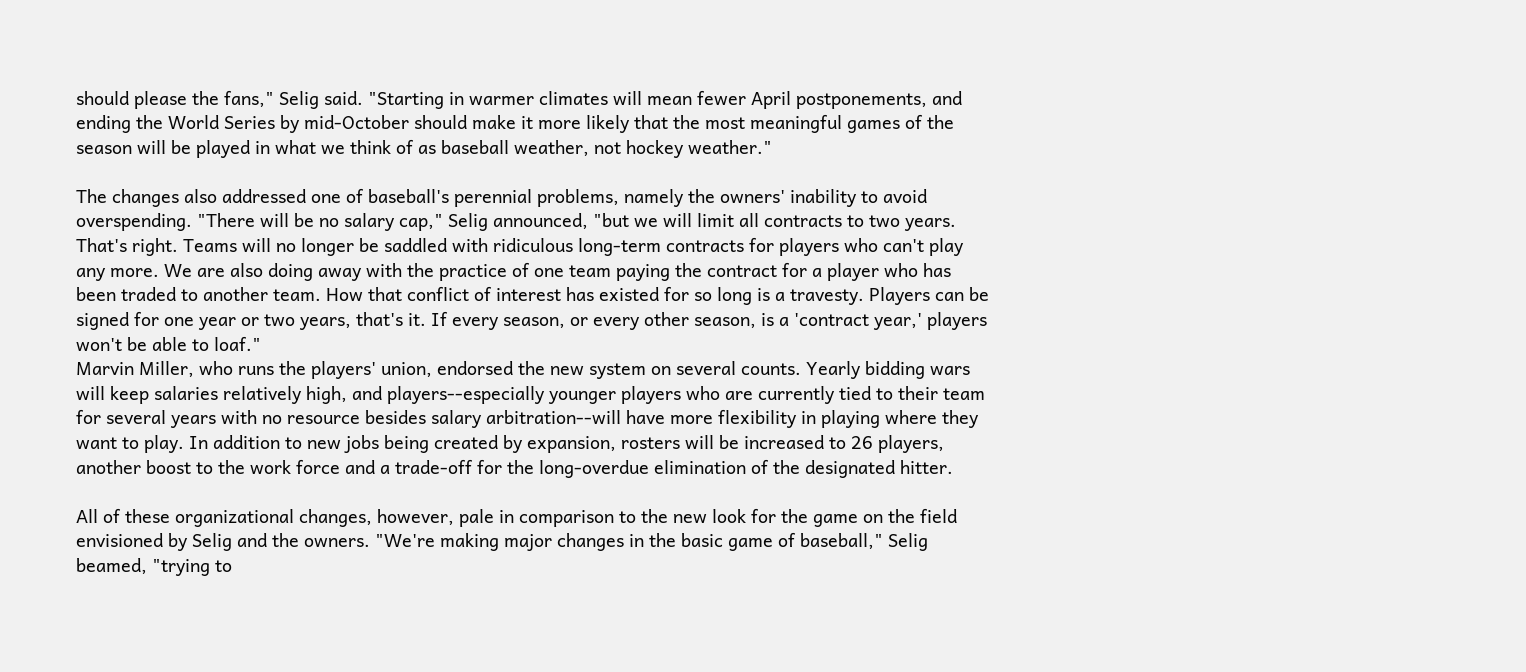should please the fans," Selig said. "Starting in warmer climates will mean fewer April postponements, and ending the World Series by mid-October should make it more likely that the most meaningful games of the season will be played in what we think of as baseball weather, not hockey weather."

The changes also addressed one of baseball's perennial problems, namely the owners' inability to avoid overspending. "There will be no salary cap," Selig announced, "but we will limit all contracts to two years. That's right. Teams will no longer be saddled with ridiculous long-term contracts for players who can't play any more. We are also doing away with the practice of one team paying the contract for a player who has been traded to another team. How that conflict of interest has existed for so long is a travesty. Players can be signed for one year or two years, that's it. If every season, or every other season, is a 'contract year,' players won't be able to loaf."
Marvin Miller, who runs the players' union, endorsed the new system on several counts. Yearly bidding wars will keep salaries relatively high, and players--especially younger players who are currently tied to their team for several years with no resource besides salary arbitration--will have more flexibility in playing where they want to play. In addition to new jobs being created by expansion, rosters will be increased to 26 players, another boost to the work force and a trade-off for the long-overdue elimination of the designated hitter.

All of these organizational changes, however, pale in comparison to the new look for the game on the field envisioned by Selig and the owners. "We're making major changes in the basic game of baseball," Selig beamed, "trying to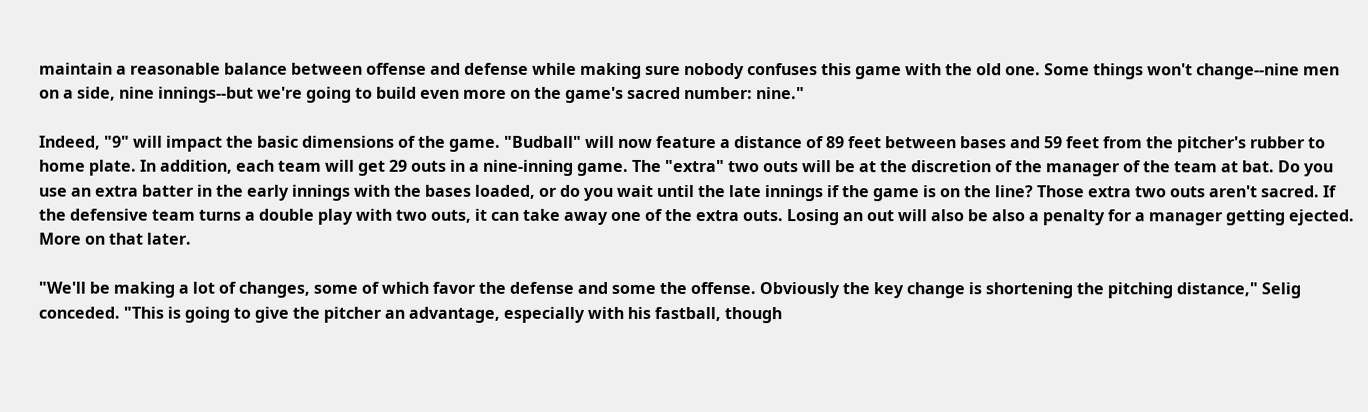maintain a reasonable balance between offense and defense while making sure nobody confuses this game with the old one. Some things won't change--nine men on a side, nine innings--but we're going to build even more on the game's sacred number: nine."

Indeed, "9" will impact the basic dimensions of the game. "Budball" will now feature a distance of 89 feet between bases and 59 feet from the pitcher's rubber to home plate. In addition, each team will get 29 outs in a nine-inning game. The "extra" two outs will be at the discretion of the manager of the team at bat. Do you use an extra batter in the early innings with the bases loaded, or do you wait until the late innings if the game is on the line? Those extra two outs aren't sacred. If the defensive team turns a double play with two outs, it can take away one of the extra outs. Losing an out will also be also a penalty for a manager getting ejected. More on that later.

"We'll be making a lot of changes, some of which favor the defense and some the offense. Obviously the key change is shortening the pitching distance," Selig conceded. "This is going to give the pitcher an advantage, especially with his fastball, though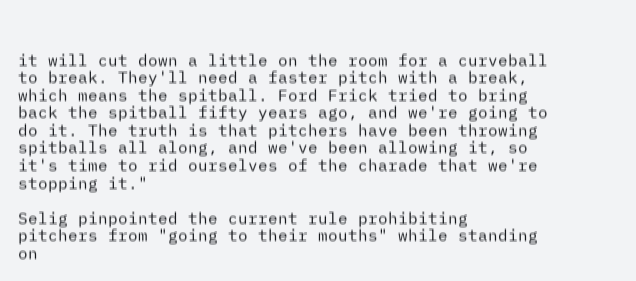it will cut down a little on the room for a curveball to break. They'll need a faster pitch with a break, which means the spitball. Ford Frick tried to bring back the spitball fifty years ago, and we're going to do it. The truth is that pitchers have been throwing spitballs all along, and we've been allowing it, so it's time to rid ourselves of the charade that we're stopping it."

Selig pinpointed the current rule prohibiting pitchers from "going to their mouths" while standing on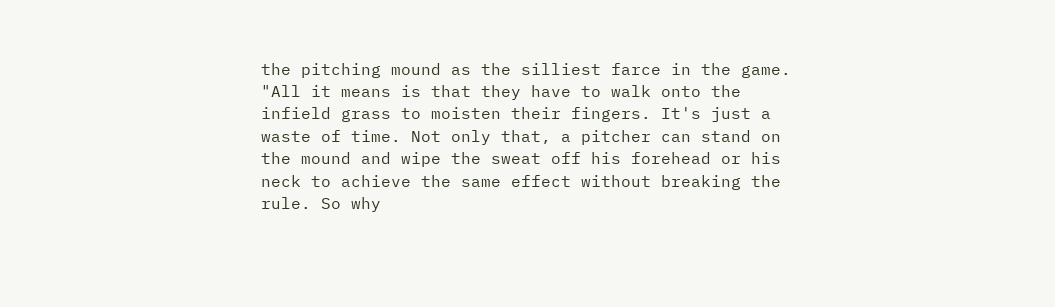the pitching mound as the silliest farce in the game. "All it means is that they have to walk onto the infield grass to moisten their fingers. It's just a waste of time. Not only that, a pitcher can stand on the mound and wipe the sweat off his forehead or his neck to achieve the same effect without breaking the rule. So why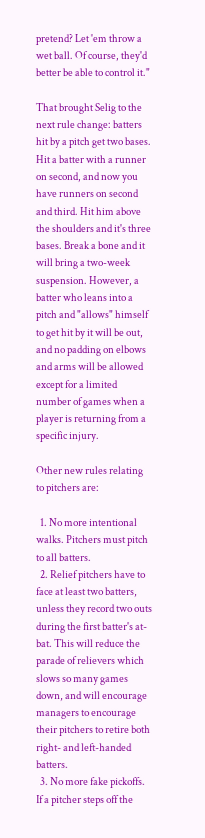pretend? Let 'em throw a wet ball. Of course, they'd better be able to control it."

That brought Selig to the next rule change: batters hit by a pitch get two bases. Hit a batter with a runner on second, and now you have runners on second and third. Hit him above the shoulders and it's three bases. Break a bone and it will bring a two-week suspension. However, a batter who leans into a pitch and "allows" himself to get hit by it will be out, and no padding on elbows and arms will be allowed except for a limited number of games when a player is returning from a specific injury.

Other new rules relating to pitchers are:

  1. No more intentional walks. Pitchers must pitch to all batters.
  2. Relief pitchers have to face at least two batters, unless they record two outs during the first batter's at-bat. This will reduce the parade of relievers which slows so many games down, and will encourage managers to encourage their pitchers to retire both right- and left-handed batters.
  3. No more fake pickoffs. If a pitcher steps off the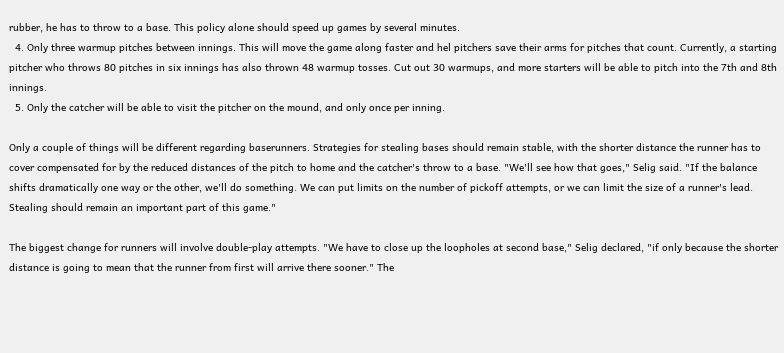rubber, he has to throw to a base. This policy alone should speed up games by several minutes.
  4. Only three warmup pitches between innings. This will move the game along faster and hel pitchers save their arms for pitches that count. Currently, a starting pitcher who throws 80 pitches in six innings has also thrown 48 warmup tosses. Cut out 30 warmups, and more starters will be able to pitch into the 7th and 8th innings.
  5. Only the catcher will be able to visit the pitcher on the mound, and only once per inning.

Only a couple of things will be different regarding baserunners. Strategies for stealing bases should remain stable, with the shorter distance the runner has to cover compensated for by the reduced distances of the pitch to home and the catcher's throw to a base. "We'll see how that goes," Selig said. "If the balance shifts dramatically one way or the other, we'll do something. We can put limits on the number of pickoff attempts, or we can limit the size of a runner's lead. Stealing should remain an important part of this game."

The biggest change for runners will involve double-play attempts. "We have to close up the loopholes at second base," Selig declared, "if only because the shorter distance is going to mean that the runner from first will arrive there sooner." The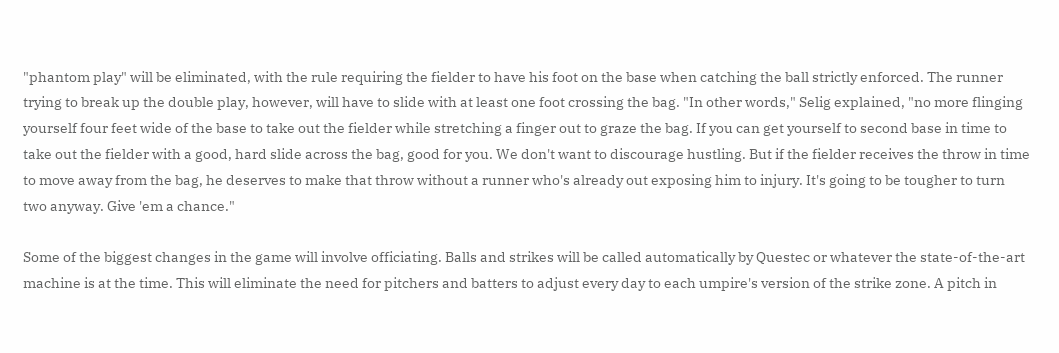"phantom play" will be eliminated, with the rule requiring the fielder to have his foot on the base when catching the ball strictly enforced. The runner trying to break up the double play, however, will have to slide with at least one foot crossing the bag. "In other words," Selig explained, "no more flinging yourself four feet wide of the base to take out the fielder while stretching a finger out to graze the bag. If you can get yourself to second base in time to take out the fielder with a good, hard slide across the bag, good for you. We don't want to discourage hustling. But if the fielder receives the throw in time to move away from the bag, he deserves to make that throw without a runner who's already out exposing him to injury. It's going to be tougher to turn two anyway. Give 'em a chance."

Some of the biggest changes in the game will involve officiating. Balls and strikes will be called automatically by Questec or whatever the state-of-the-art machine is at the time. This will eliminate the need for pitchers and batters to adjust every day to each umpire's version of the strike zone. A pitch in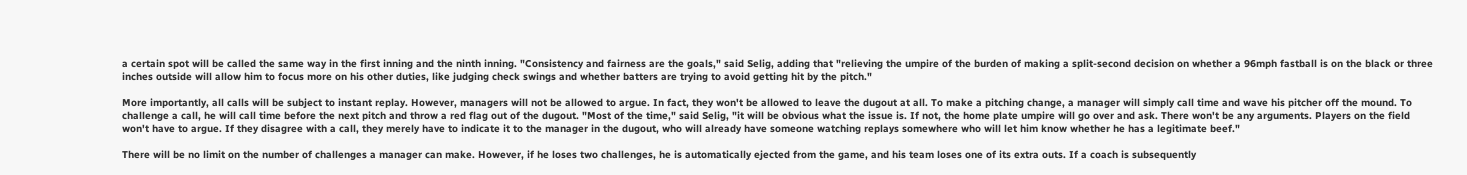a certain spot will be called the same way in the first inning and the ninth inning. "Consistency and fairness are the goals," said Selig, adding that "relieving the umpire of the burden of making a split-second decision on whether a 96mph fastball is on the black or three inches outside will allow him to focus more on his other duties, like judging check swings and whether batters are trying to avoid getting hit by the pitch."

More importantly, all calls will be subject to instant replay. However, managers will not be allowed to argue. In fact, they won't be allowed to leave the dugout at all. To make a pitching change, a manager will simply call time and wave his pitcher off the mound. To challenge a call, he will call time before the next pitch and throw a red flag out of the dugout. "Most of the time," said Selig, "it will be obvious what the issue is. If not, the home plate umpire will go over and ask. There won't be any arguments. Players on the field won't have to argue. If they disagree with a call, they merely have to indicate it to the manager in the dugout, who will already have someone watching replays somewhere who will let him know whether he has a legitimate beef."

There will be no limit on the number of challenges a manager can make. However, if he loses two challenges, he is automatically ejected from the game, and his team loses one of its extra outs. If a coach is subsequently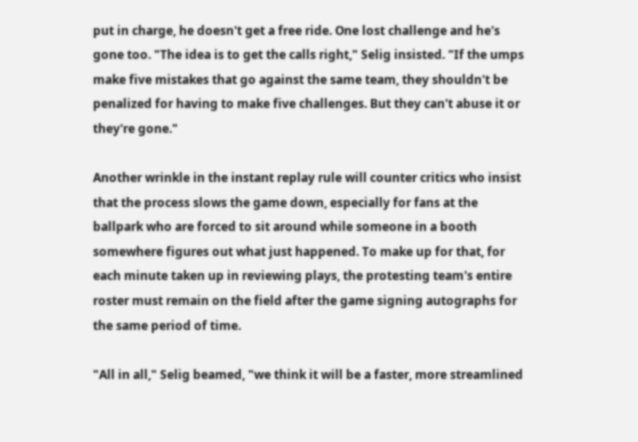put in charge, he doesn't get a free ride. One lost challenge and he's gone too. "The idea is to get the calls right," Selig insisted. "If the umps make five mistakes that go against the same team, they shouldn't be penalized for having to make five challenges. But they can't abuse it or they're gone."

Another wrinkle in the instant replay rule will counter critics who insist that the process slows the game down, especially for fans at the ballpark who are forced to sit around while someone in a booth somewhere figures out what just happened. To make up for that, for each minute taken up in reviewing plays, the protesting team's entire roster must remain on the field after the game signing autographs for the same period of time.

"All in all," Selig beamed, "we think it will be a faster, more streamlined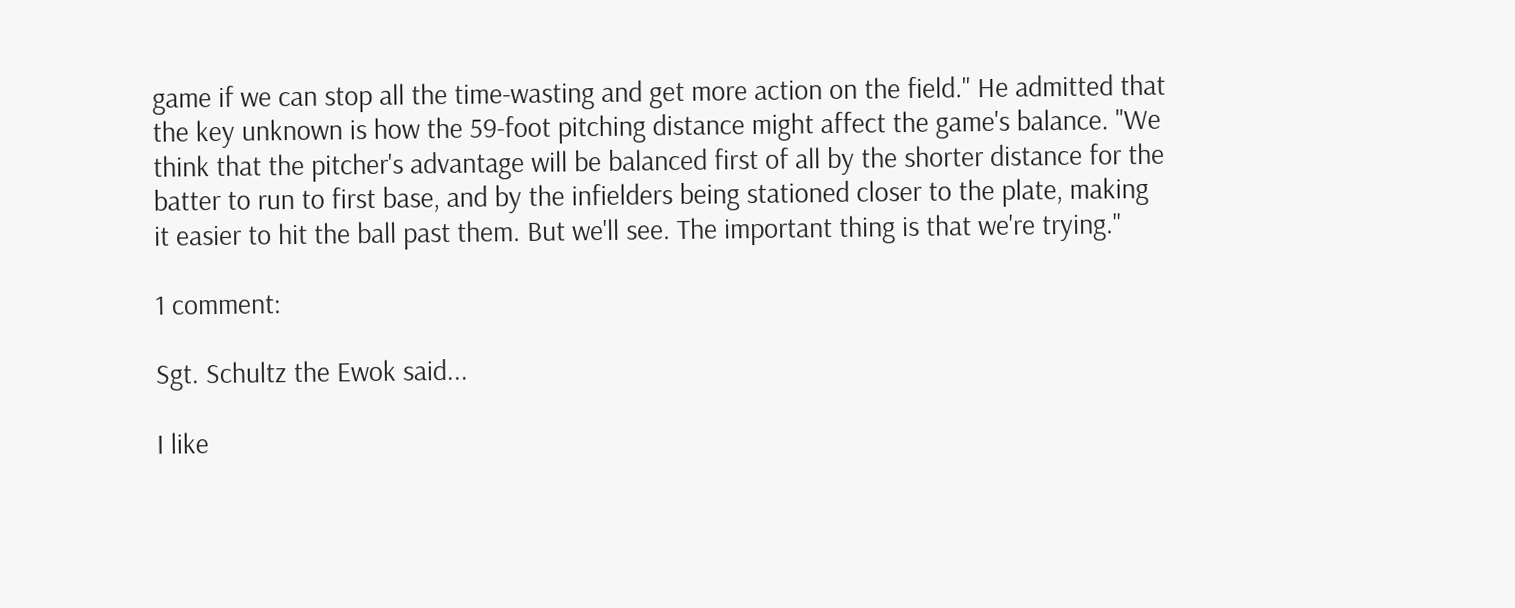game if we can stop all the time-wasting and get more action on the field." He admitted that the key unknown is how the 59-foot pitching distance might affect the game's balance. "We think that the pitcher's advantage will be balanced first of all by the shorter distance for the batter to run to first base, and by the infielders being stationed closer to the plate, making it easier to hit the ball past them. But we'll see. The important thing is that we're trying."

1 comment:

Sgt. Schultz the Ewok said...

I like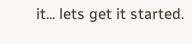it... lets get it started.